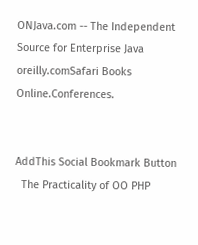ONJava.com -- The Independent Source for Enterprise Java
oreilly.comSafari Books Online.Conferences.


AddThis Social Bookmark Button
  The Practicality of OO PHP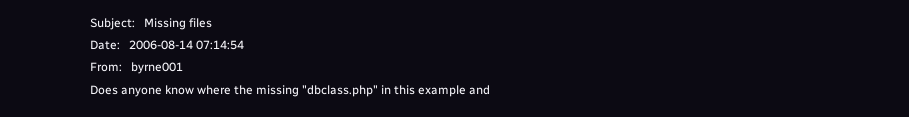Subject:   Missing files
Date:   2006-08-14 07:14:54
From:   byrne001
Does anyone know where the missing "dbclass.php" in this example and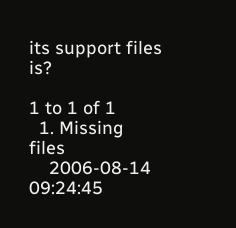its support files is?

1 to 1 of 1
  1. Missing files
    2006-08-14 09:24:45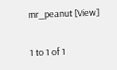mr_peanut [View]

1 to 1 of 1